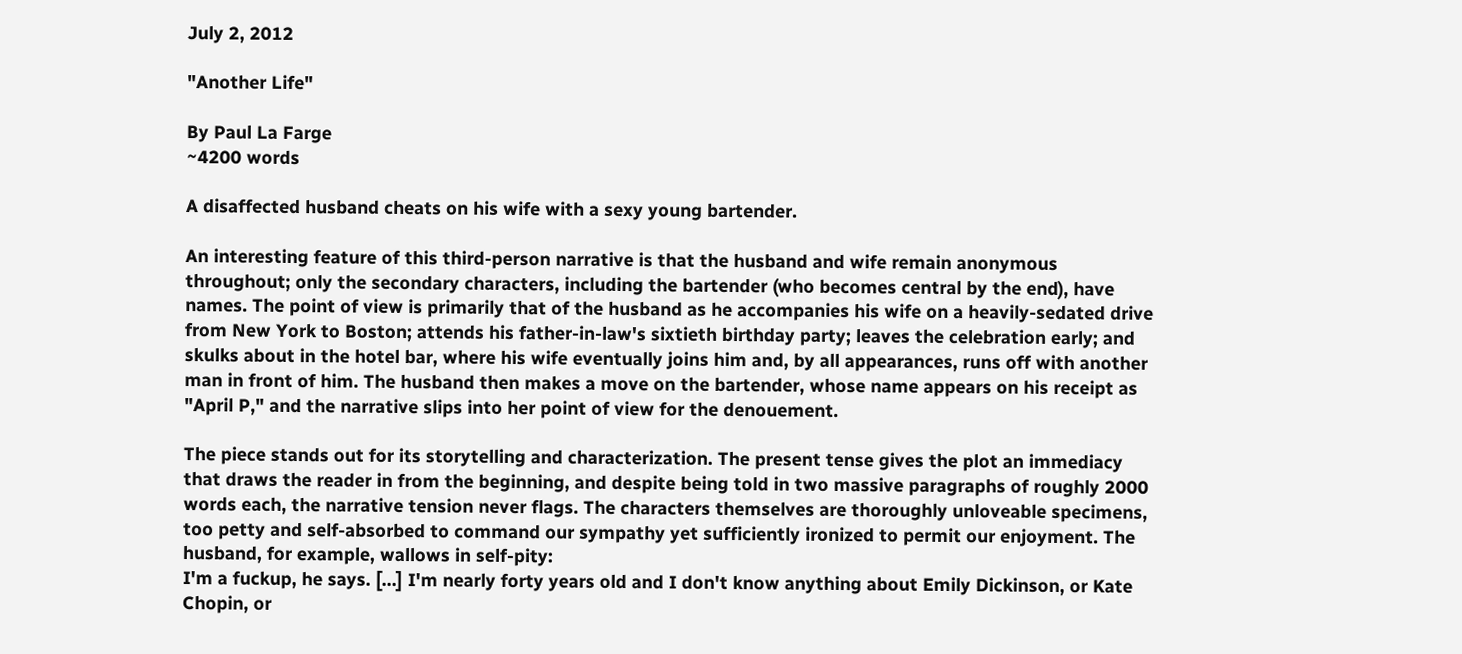July 2, 2012

"Another Life"

By Paul La Farge
~4200 words

A disaffected husband cheats on his wife with a sexy young bartender.

An interesting feature of this third-person narrative is that the husband and wife remain anonymous throughout; only the secondary characters, including the bartender (who becomes central by the end), have names. The point of view is primarily that of the husband as he accompanies his wife on a heavily-sedated drive from New York to Boston; attends his father-in-law's sixtieth birthday party; leaves the celebration early; and skulks about in the hotel bar, where his wife eventually joins him and, by all appearances, runs off with another man in front of him. The husband then makes a move on the bartender, whose name appears on his receipt as "April P," and the narrative slips into her point of view for the denouement.

The piece stands out for its storytelling and characterization. The present tense gives the plot an immediacy that draws the reader in from the beginning, and despite being told in two massive paragraphs of roughly 2000 words each, the narrative tension never flags. The characters themselves are thoroughly unloveable specimens, too petty and self-absorbed to command our sympathy yet sufficiently ironized to permit our enjoyment. The husband, for example, wallows in self-pity:
I'm a fuckup, he says. […] I'm nearly forty years old and I don't know anything about Emily Dickinson, or Kate Chopin, or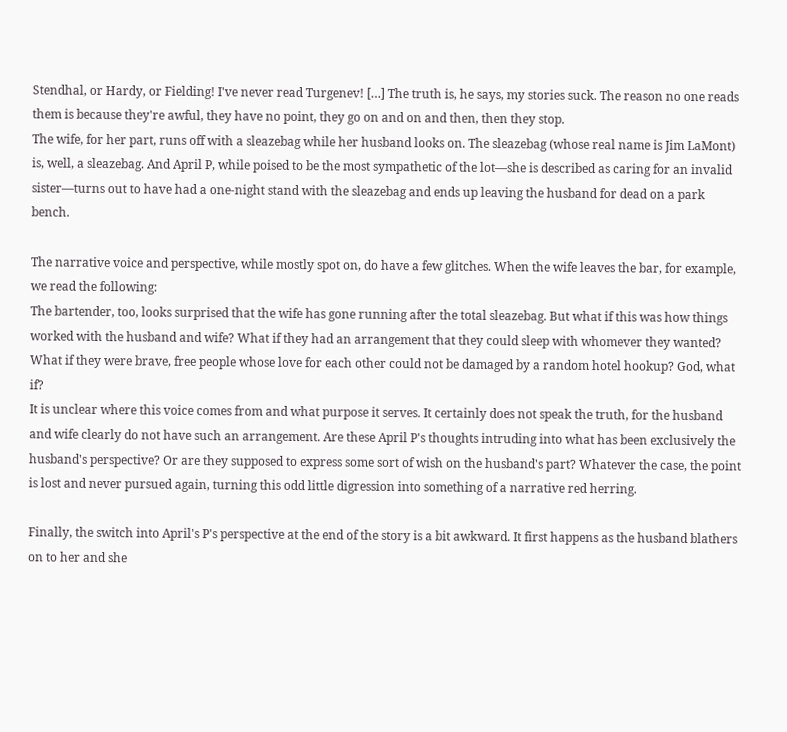Stendhal, or Hardy, or Fielding! I've never read Turgenev! […] The truth is, he says, my stories suck. The reason no one reads them is because they're awful, they have no point, they go on and on and then, then they stop.
The wife, for her part, runs off with a sleazebag while her husband looks on. The sleazebag (whose real name is Jim LaMont) is, well, a sleazebag. And April P, while poised to be the most sympathetic of the lot—she is described as caring for an invalid sister—turns out to have had a one-night stand with the sleazebag and ends up leaving the husband for dead on a park bench.

The narrative voice and perspective, while mostly spot on, do have a few glitches. When the wife leaves the bar, for example, we read the following:
The bartender, too, looks surprised that the wife has gone running after the total sleazebag. But what if this was how things worked with the husband and wife? What if they had an arrangement that they could sleep with whomever they wanted? What if they were brave, free people whose love for each other could not be damaged by a random hotel hookup? God, what if?
It is unclear where this voice comes from and what purpose it serves. It certainly does not speak the truth, for the husband and wife clearly do not have such an arrangement. Are these April P's thoughts intruding into what has been exclusively the husband's perspective? Or are they supposed to express some sort of wish on the husband's part? Whatever the case, the point is lost and never pursued again, turning this odd little digression into something of a narrative red herring.

Finally, the switch into April's P's perspective at the end of the story is a bit awkward. It first happens as the husband blathers on to her and she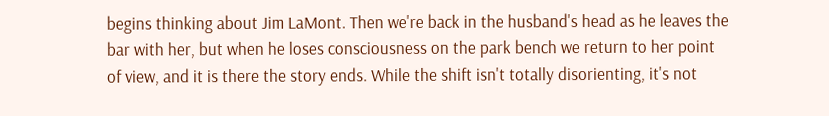begins thinking about Jim LaMont. Then we're back in the husband's head as he leaves the bar with her, but when he loses consciousness on the park bench we return to her point of view, and it is there the story ends. While the shift isn't totally disorienting, it's not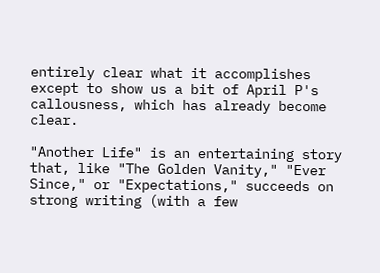entirely clear what it accomplishes except to show us a bit of April P's callousness, which has already become clear.

"Another Life" is an entertaining story that, like "The Golden Vanity," "Ever Since," or "Expectations," succeeds on strong writing (with a few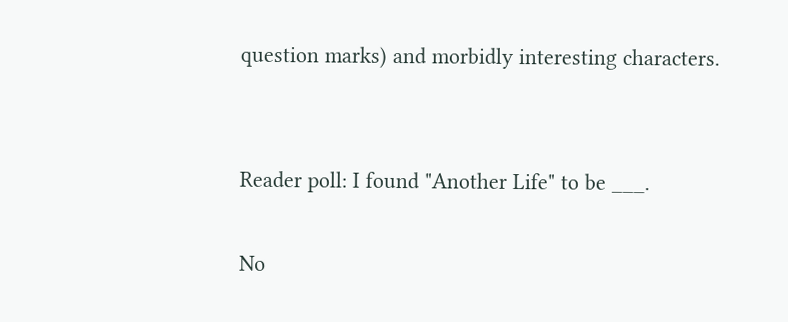question marks) and morbidly interesting characters.


Reader poll: I found "Another Life" to be ___.

No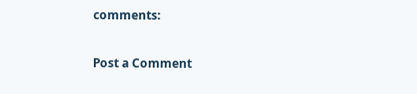comments:

Post a Comment